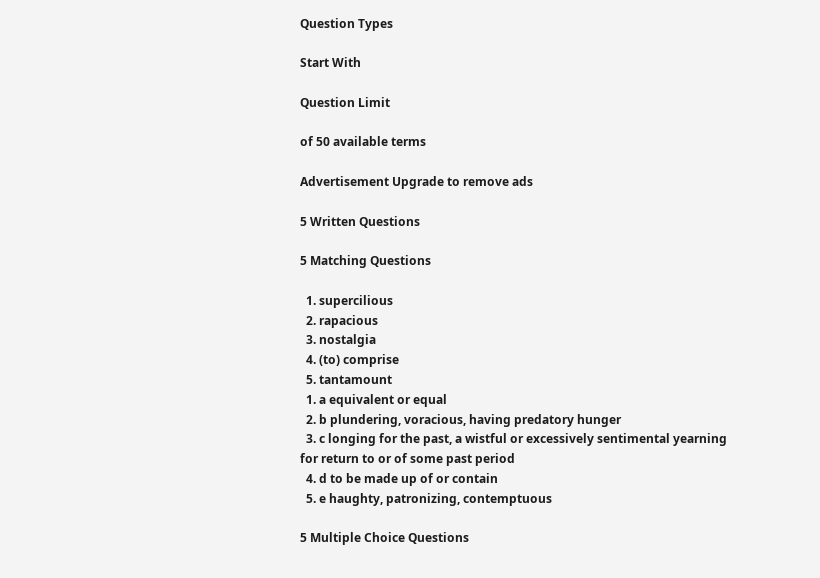Question Types

Start With

Question Limit

of 50 available terms

Advertisement Upgrade to remove ads

5 Written Questions

5 Matching Questions

  1. supercilious
  2. rapacious
  3. nostalgia
  4. (to) comprise
  5. tantamount
  1. a equivalent or equal
  2. b plundering, voracious, having predatory hunger
  3. c longing for the past, a wistful or excessively sentimental yearning for return to or of some past period
  4. d to be made up of or contain
  5. e haughty, patronizing, contemptuous

5 Multiple Choice Questions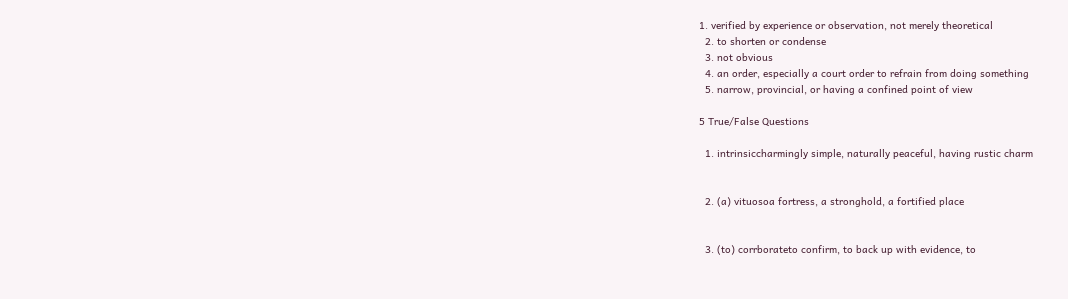1. verified by experience or observation, not merely theoretical
  2. to shorten or condense
  3. not obvious
  4. an order, especially a court order to refrain from doing something
  5. narrow, provincial, or having a confined point of view

5 True/False Questions

  1. intrinsiccharmingly simple, naturally peaceful, having rustic charm


  2. (a) vituosoa fortress, a stronghold, a fortified place


  3. (to) corrborateto confirm, to back up with evidence, to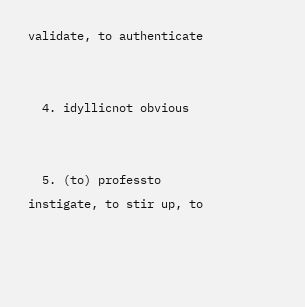validate, to authenticate


  4. idyllicnot obvious


  5. (to) professto instigate, to stir up, to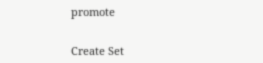promote


Create Set